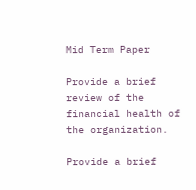Mid Term Paper

Provide a brief review of the financial health of the organization.

Provide a brief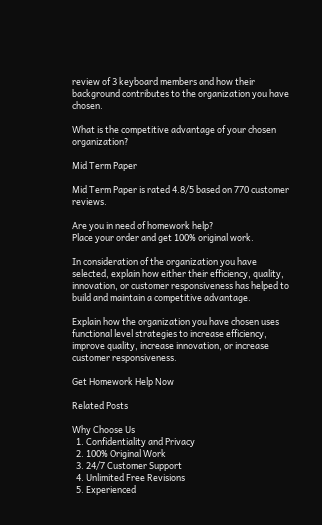review of 3 keyboard members and how their background contributes to the organization you have chosen.

What is the competitive advantage of your chosen organization?

Mid Term Paper

Mid Term Paper is rated 4.8/5 based on 770 customer reviews.

Are you in need of homework help?
Place your order and get 100% original work.

In consideration of the organization you have selected, explain how either their efficiency, quality, innovation, or customer responsiveness has helped to build and maintain a competitive advantage.

Explain how the organization you have chosen uses functional level strategies to increase efficiency, improve quality, increase innovation, or increase customer responsiveness.

Get Homework Help Now

Related Posts

Why Choose Us
  1. Confidentiality and Privacy
  2. 100% Original Work
  3. 24/7 Customer Support
  4. Unlimited Free Revisions
  5. Experienced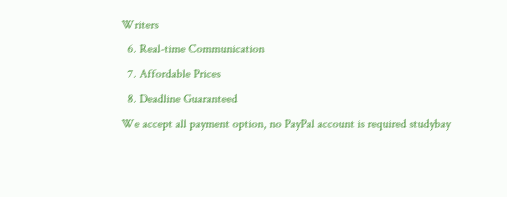Writers
  6. Real-time Communication
  7. Affordable Prices
  8. Deadline Guaranteed
We accept all payment option, no PayPal account is required studybay